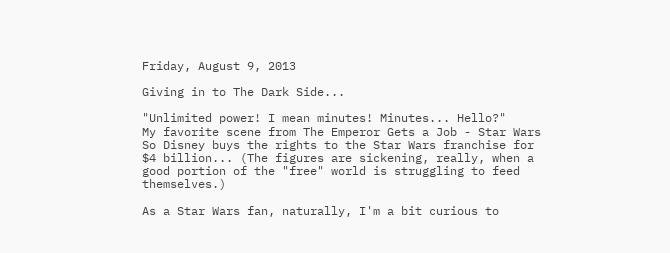Friday, August 9, 2013

Giving in to The Dark Side...

"Unlimited power! I mean minutes! Minutes... Hello?"
My favorite scene from The Emperor Gets a Job - Star Wars
So Disney buys the rights to the Star Wars franchise for $4 billion... (The figures are sickening, really, when a good portion of the "free" world is struggling to feed themselves.)

As a Star Wars fan, naturally, I'm a bit curious to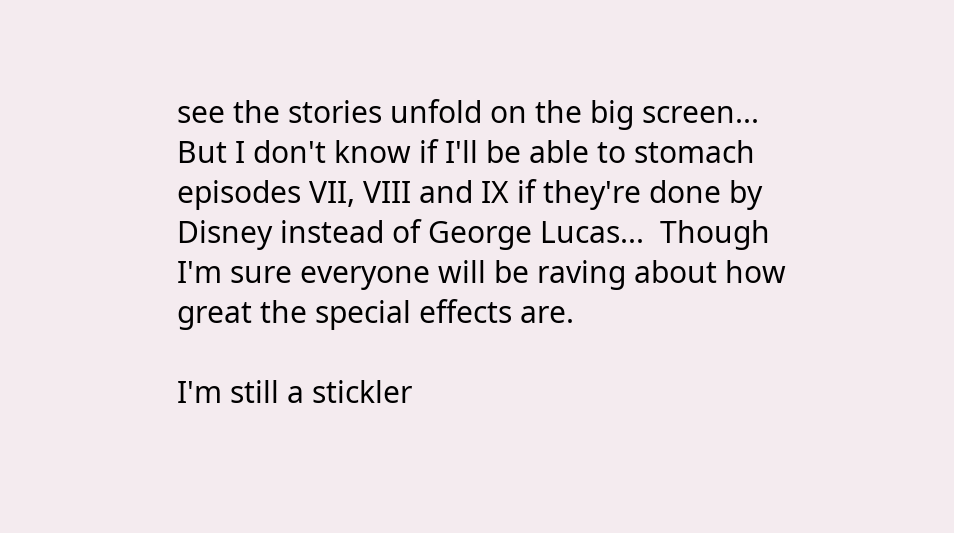see the stories unfold on the big screen... But I don't know if I'll be able to stomach episodes VII, VIII and IX if they're done by Disney instead of George Lucas...  Though I'm sure everyone will be raving about how great the special effects are.

I'm still a stickler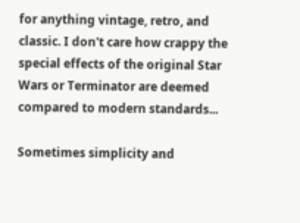for anything vintage, retro, and classic. I don't care how crappy the special effects of the original Star Wars or Terminator are deemed compared to modern standards...

Sometimes simplicity and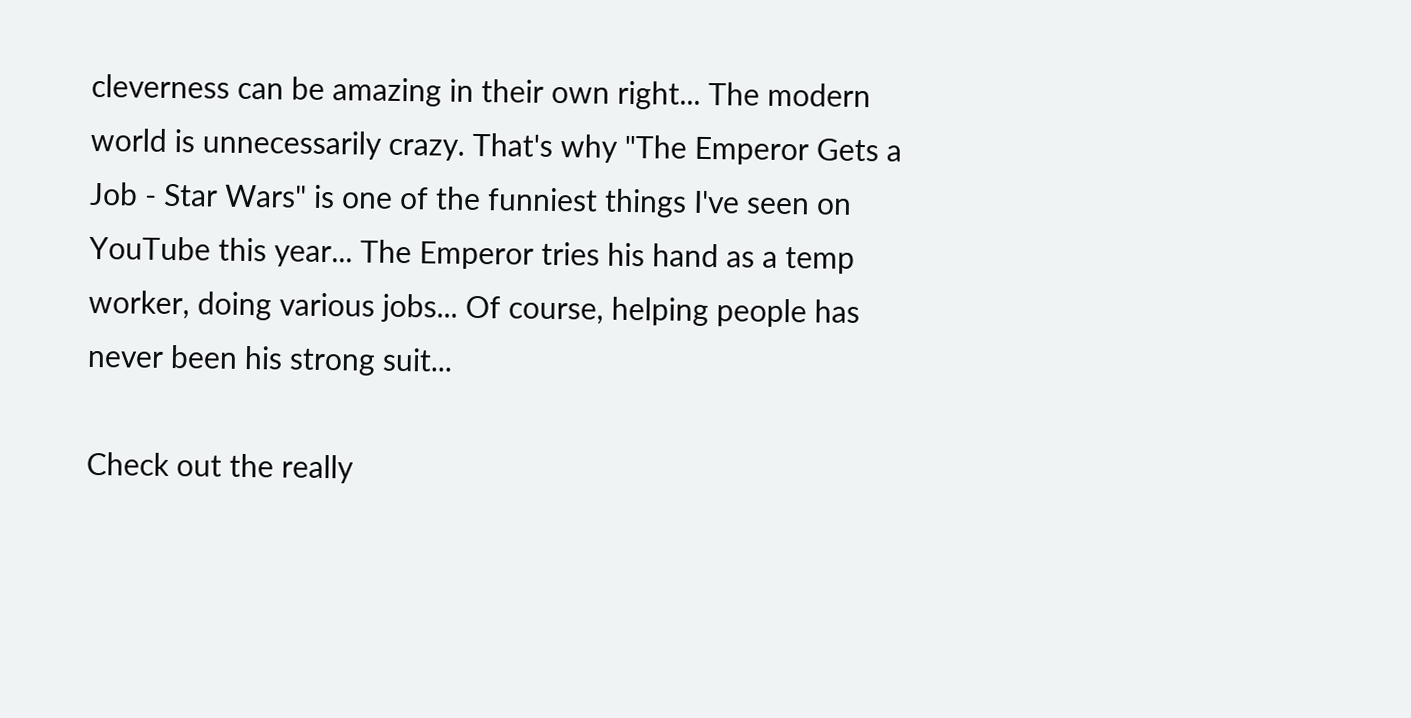cleverness can be amazing in their own right... The modern world is unnecessarily crazy. That's why "The Emperor Gets a Job - Star Wars" is one of the funniest things I've seen on YouTube this year... The Emperor tries his hand as a temp worker, doing various jobs... Of course, helping people has never been his strong suit...

Check out the really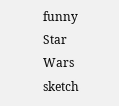funny Star Wars sketch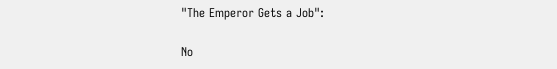"The Emperor Gets a Job":

No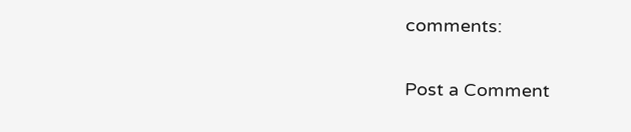comments:

Post a Comment